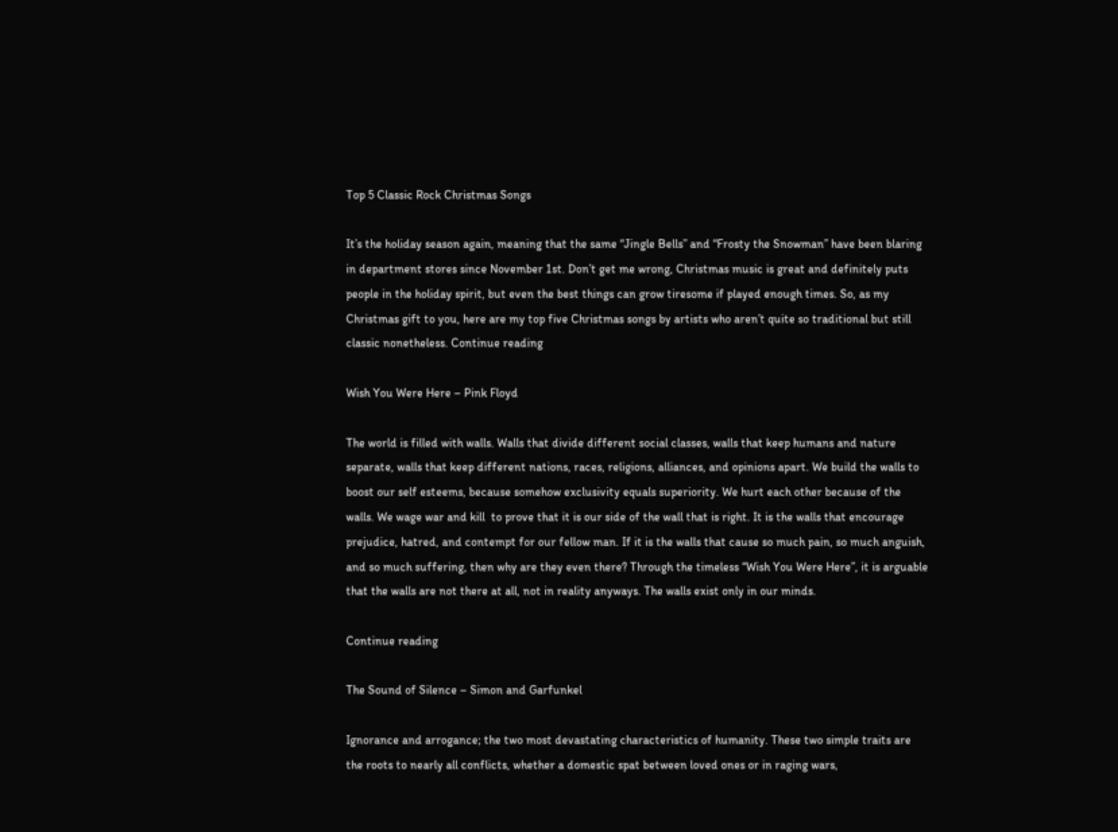Top 5 Classic Rock Christmas Songs

It’s the holiday season again, meaning that the same “Jingle Bells” and “Frosty the Snowman” have been blaring in department stores since November 1st. Don’t get me wrong, Christmas music is great and definitely puts people in the holiday spirit, but even the best things can grow tiresome if played enough times. So, as my Christmas gift to you, here are my top five Christmas songs by artists who aren’t quite so traditional but still classic nonetheless. Continue reading

Wish You Were Here – Pink Floyd

The world is filled with walls. Walls that divide different social classes, walls that keep humans and nature separate, walls that keep different nations, races, religions, alliances, and opinions apart. We build the walls to boost our self esteems, because somehow exclusivity equals superiority. We hurt each other because of the walls. We wage war and kill  to prove that it is our side of the wall that is right. It is the walls that encourage prejudice, hatred, and contempt for our fellow man. If it is the walls that cause so much pain, so much anguish, and so much suffering, then why are they even there? Through the timeless “Wish You Were Here”, it is arguable that the walls are not there at all, not in reality anyways. The walls exist only in our minds.

Continue reading

The Sound of Silence – Simon and Garfunkel

Ignorance and arrogance; the two most devastating characteristics of humanity. These two simple traits are the roots to nearly all conflicts, whether a domestic spat between loved ones or in raging wars,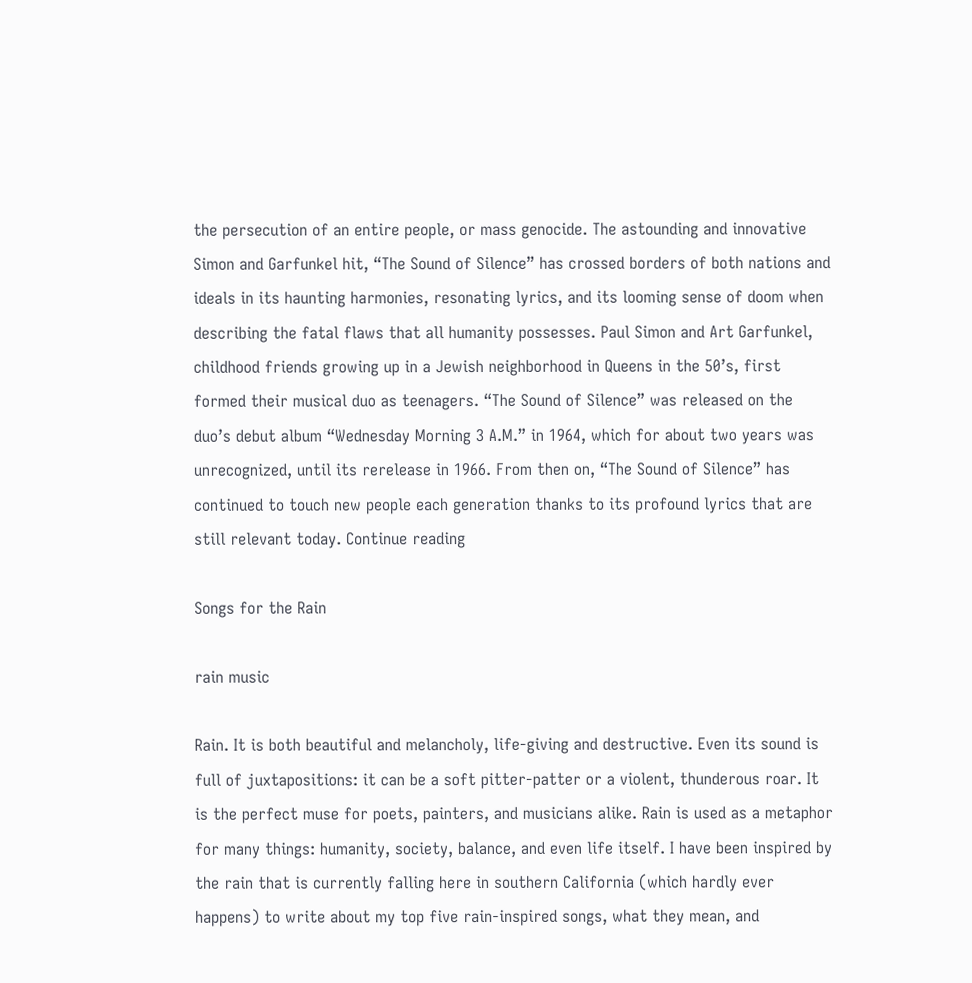the persecution of an entire people, or mass genocide. The astounding and innovative Simon and Garfunkel hit, “The Sound of Silence” has crossed borders of both nations and ideals in its haunting harmonies, resonating lyrics, and its looming sense of doom when describing the fatal flaws that all humanity possesses. Paul Simon and Art Garfunkel, childhood friends growing up in a Jewish neighborhood in Queens in the 50’s, first formed their musical duo as teenagers. “The Sound of Silence” was released on the duo’s debut album “Wednesday Morning 3 A.M.” in 1964, which for about two years was unrecognized, until its rerelease in 1966. From then on, “The Sound of Silence” has continued to touch new people each generation thanks to its profound lyrics that are still relevant today. Continue reading

Songs for the Rain

rain music

Rain. It is both beautiful and melancholy, life-giving and destructive. Even its sound is full of juxtapositions: it can be a soft pitter-patter or a violent, thunderous roar. It is the perfect muse for poets, painters, and musicians alike. Rain is used as a metaphor for many things: humanity, society, balance, and even life itself. I have been inspired by the rain that is currently falling here in southern California (which hardly ever happens) to write about my top five rain-inspired songs, what they mean, and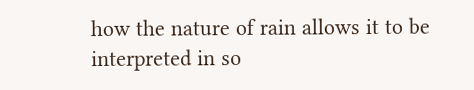how the nature of rain allows it to be interpreted in so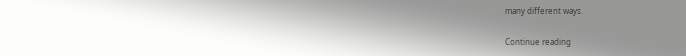many different ways.

Continue reading